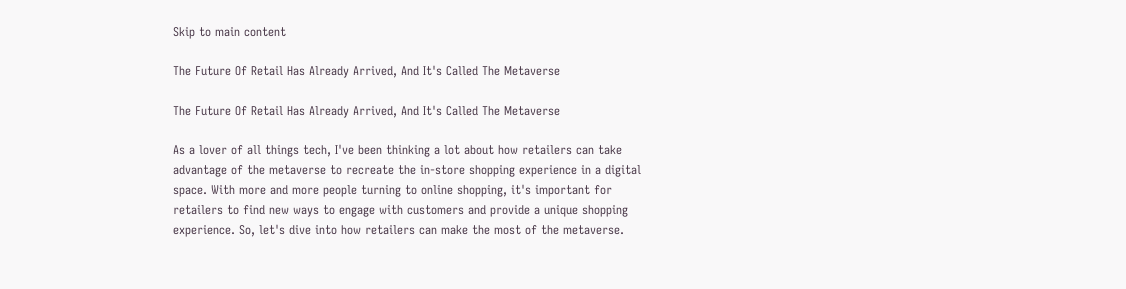Skip to main content

The Future Of Retail Has Already Arrived, And It's Called The Metaverse

The Future Of Retail Has Already Arrived, And It's Called The Metaverse

As a lover of all things tech, I've been thinking a lot about how retailers can take advantage of the metaverse to recreate the in-store shopping experience in a digital space. With more and more people turning to online shopping, it's important for retailers to find new ways to engage with customers and provide a unique shopping experience. So, let's dive into how retailers can make the most of the metaverse.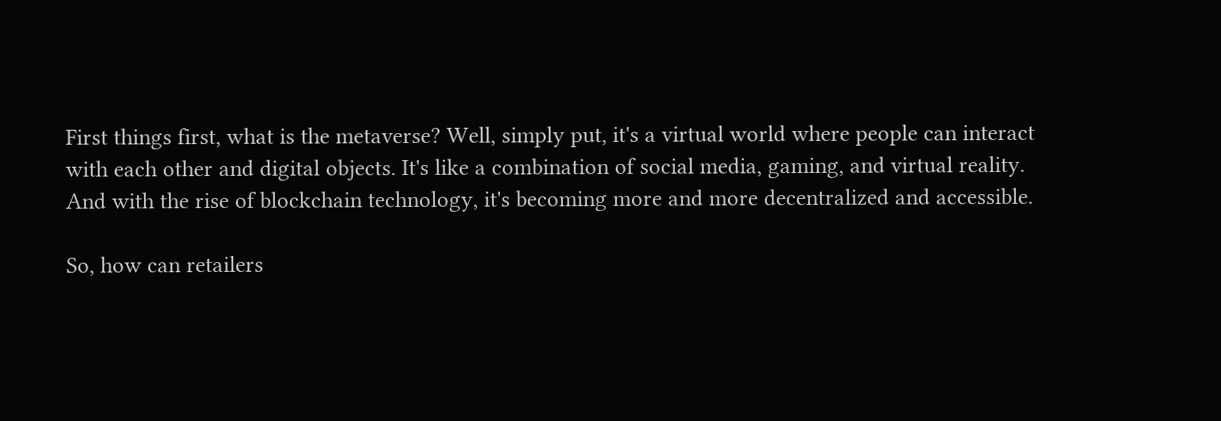First things first, what is the metaverse? Well, simply put, it's a virtual world where people can interact with each other and digital objects. It's like a combination of social media, gaming, and virtual reality. And with the rise of blockchain technology, it's becoming more and more decentralized and accessible.

So, how can retailers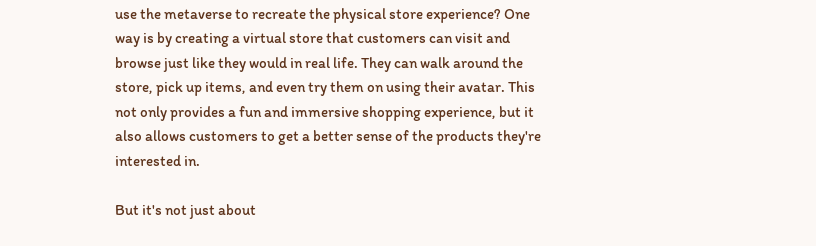use the metaverse to recreate the physical store experience? One way is by creating a virtual store that customers can visit and browse just like they would in real life. They can walk around the store, pick up items, and even try them on using their avatar. This not only provides a fun and immersive shopping experience, but it also allows customers to get a better sense of the products they're interested in.

But it's not just about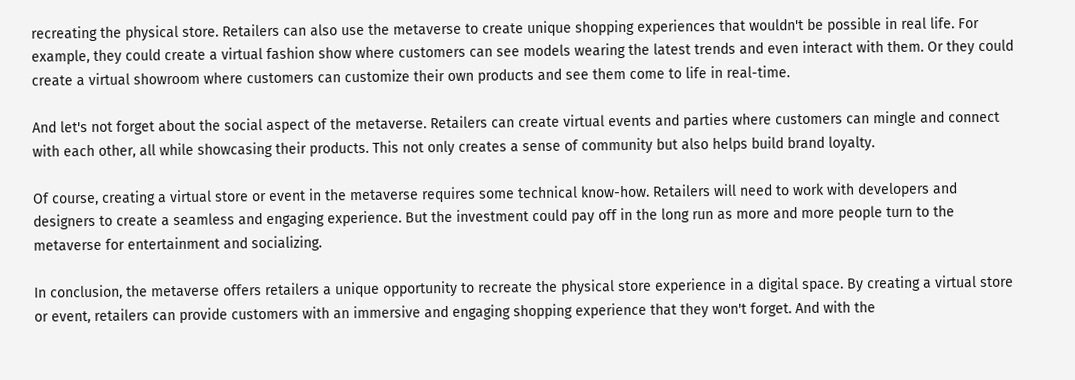recreating the physical store. Retailers can also use the metaverse to create unique shopping experiences that wouldn't be possible in real life. For example, they could create a virtual fashion show where customers can see models wearing the latest trends and even interact with them. Or they could create a virtual showroom where customers can customize their own products and see them come to life in real-time.

And let's not forget about the social aspect of the metaverse. Retailers can create virtual events and parties where customers can mingle and connect with each other, all while showcasing their products. This not only creates a sense of community but also helps build brand loyalty.

Of course, creating a virtual store or event in the metaverse requires some technical know-how. Retailers will need to work with developers and designers to create a seamless and engaging experience. But the investment could pay off in the long run as more and more people turn to the metaverse for entertainment and socializing.

In conclusion, the metaverse offers retailers a unique opportunity to recreate the physical store experience in a digital space. By creating a virtual store or event, retailers can provide customers with an immersive and engaging shopping experience that they won't forget. And with the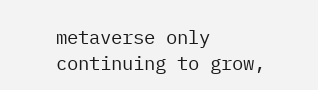metaverse only continuing to grow,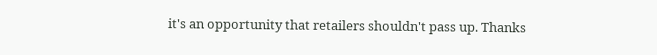it's an opportunity that retailers shouldn't pass up. Thanks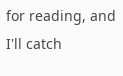for reading, and I'll catch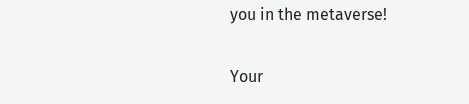you in the metaverse!

Your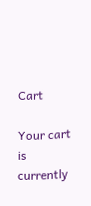Cart

Your cart is currently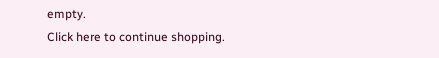empty.
Click here to continue shopping.